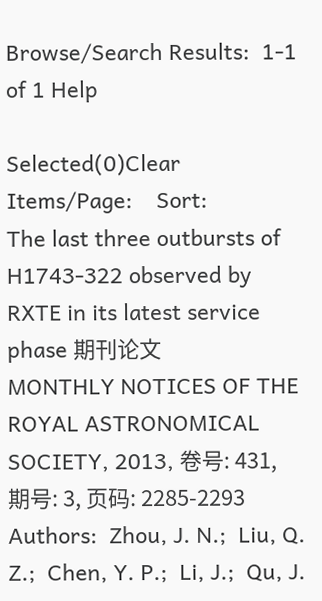Browse/Search Results:  1-1 of 1 Help

Selected(0)Clear Items/Page:    Sort:
The last three outbursts of H1743-322 observed by RXTE in its latest service phase 期刊论文
MONTHLY NOTICES OF THE ROYAL ASTRONOMICAL SOCIETY, 2013, 卷号: 431, 期号: 3, 页码: 2285-2293
Authors:  Zhou, J. N.;  Liu, Q. Z.;  Chen, Y. P.;  Li, J.;  Qu, J.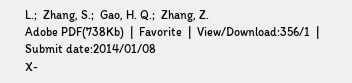L.;  Zhang, S.;  Gao, H. Q.;  Zhang, Z.
Adobe PDF(738Kb)  |  Favorite  |  View/Download:356/1  |  Submit date:2014/01/08
X-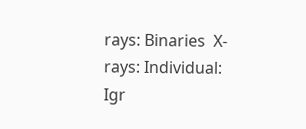rays: Binaries  X-rays: Individual: Igr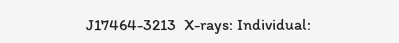J17464-3213  X-rays: Individual: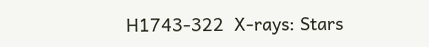H1743-322  X-rays: Stars